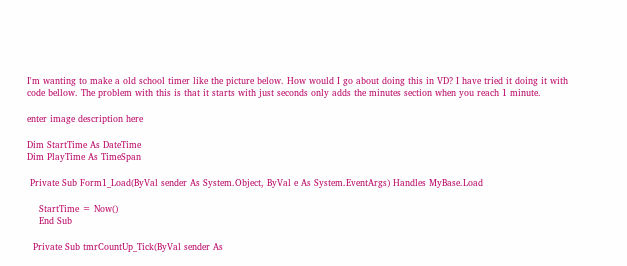I'm wanting to make a old school timer like the picture below. How would I go about doing this in VD? I have tried it doing it with code bellow. The problem with this is that it starts with just seconds only adds the minutes section when you reach 1 minute.

enter image description here

Dim StartTime As DateTime
Dim PlayTime As TimeSpan

 Private Sub Form1_Load(ByVal sender As System.Object, ByVal e As System.EventArgs) Handles MyBase.Load

    StartTime = Now()
    End Sub

  Private Sub tmrCountUp_Tick(ByVal sender As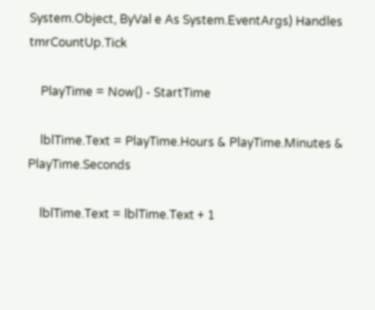System.Object, ByVal e As System.EventArgs) Handles tmrCountUp.Tick

    PlayTime = Now() - StartTime

    lblTime.Text = PlayTime.Hours & PlayTime.Minutes & PlayTime.Seconds

    lblTime.Text = lblTime.Text + 1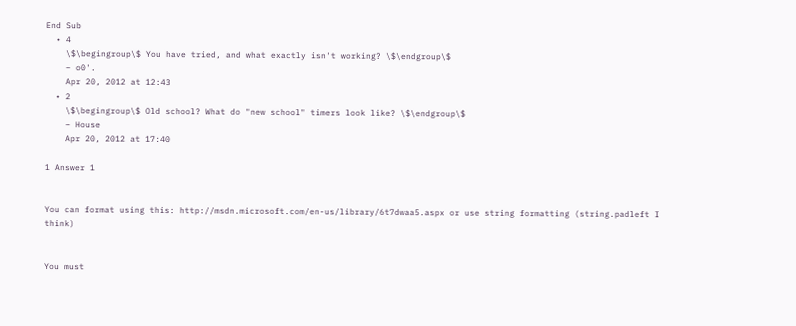End Sub
  • 4
    \$\begingroup\$ You have tried, and what exactly isn't working? \$\endgroup\$
    – o0'.
    Apr 20, 2012 at 12:43
  • 2
    \$\begingroup\$ Old school? What do "new school" timers look like? \$\endgroup\$
    – House
    Apr 20, 2012 at 17:40

1 Answer 1


You can format using this: http://msdn.microsoft.com/en-us/library/6t7dwaa5.aspx or use string formatting (string.padleft I think)


You must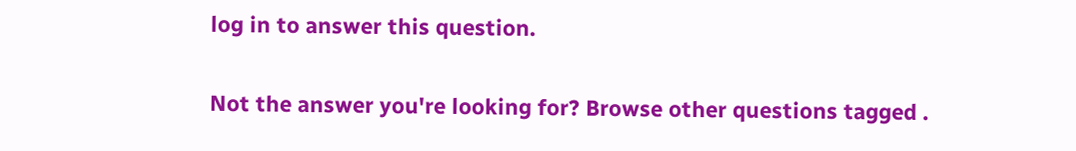log in to answer this question.

Not the answer you're looking for? Browse other questions tagged .